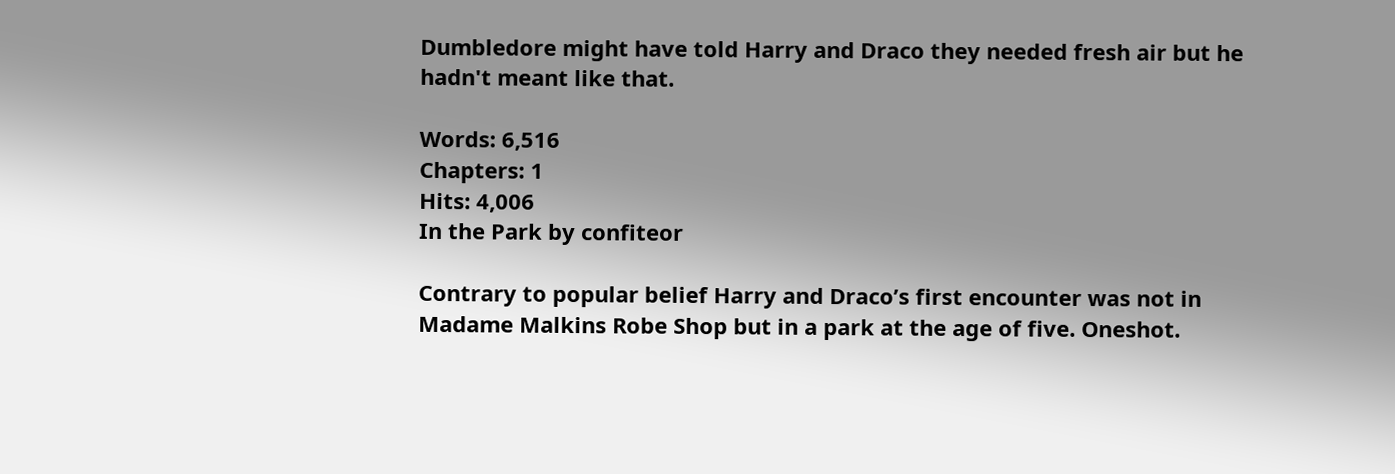Dumbledore might have told Harry and Draco they needed fresh air but he hadn't meant like that.

Words: 6,516
Chapters: 1
Hits: 4,006
In the Park by confiteor

Contrary to popular belief Harry and Draco’s first encounter was not in Madame Malkins Robe Shop but in a park at the age of five. Oneshot.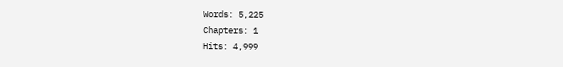Words: 5,225
Chapters: 1
Hits: 4,999